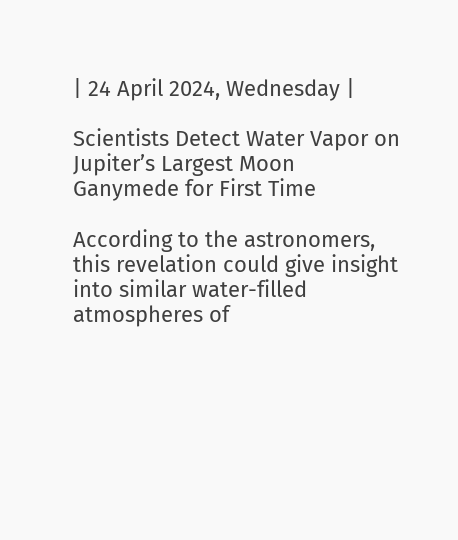| 24 April 2024, Wednesday |

Scientists Detect Water Vapor on Jupiter’s Largest Moon Ganymede for First Time

According to the astronomers, this revelation could give insight into similar water-filled atmospheres of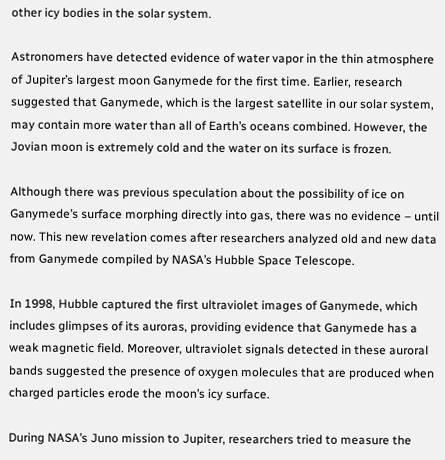other icy bodies in the solar system.

Astronomers have detected evidence of water vapor in the thin atmosphere of Jupiter’s largest moon Ganymede for the first time. Earlier, research suggested that Ganymede, which is the largest satellite in our solar system, may contain more water than all of Earth’s oceans combined. However, the Jovian moon is extremely cold and the water on its surface is frozen.

Although there was previous speculation about the possibility of ice on Ganymede’s surface morphing directly into gas, there was no evidence – until now. This new revelation comes after researchers analyzed old and new data from Ganymede compiled by NASA’s Hubble Space Telescope.

In 1998, Hubble captured the first ultraviolet images of Ganymede, which includes glimpses of its auroras, providing evidence that Ganymede has a weak magnetic field. Moreover, ultraviolet signals detected in these auroral bands suggested the presence of oxygen molecules that are produced when charged particles erode the moon’s icy surface.

During NASA’s Juno mission to Jupiter, researchers tried to measure the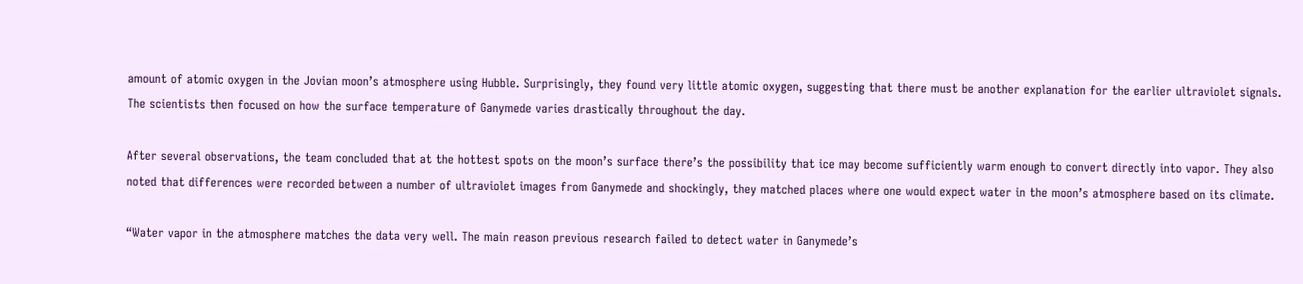amount of atomic oxygen in the Jovian moon’s atmosphere using Hubble. Surprisingly, they found very little atomic oxygen, suggesting that there must be another explanation for the earlier ultraviolet signals. The scientists then focused on how the surface temperature of Ganymede varies drastically throughout the day.

After several observations, the team concluded that at the hottest spots on the moon’s surface there’s the possibility that ice may become sufficiently warm enough to convert directly into vapor. They also noted that differences were recorded between a number of ultraviolet images from Ganymede and shockingly, they matched places where one would expect water in the moon’s atmosphere based on its climate.

“Water vapor in the atmosphere matches the data very well. The main reason previous research failed to detect water in Ganymede’s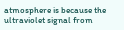atmosphere is because the ultraviolet signal from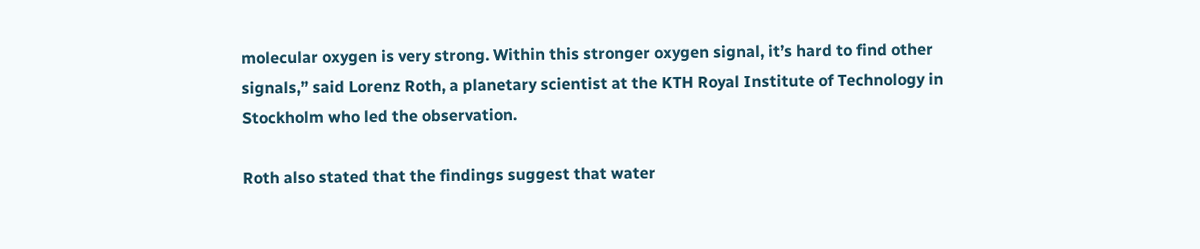molecular oxygen is very strong. Within this stronger oxygen signal, it’s hard to find other signals,” said Lorenz Roth, a planetary scientist at the KTH Royal Institute of Technology in Stockholm who led the observation.

Roth also stated that the findings suggest that water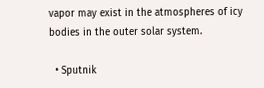vapor may exist in the atmospheres of icy bodies in the outer solar system.

  • Sputnik